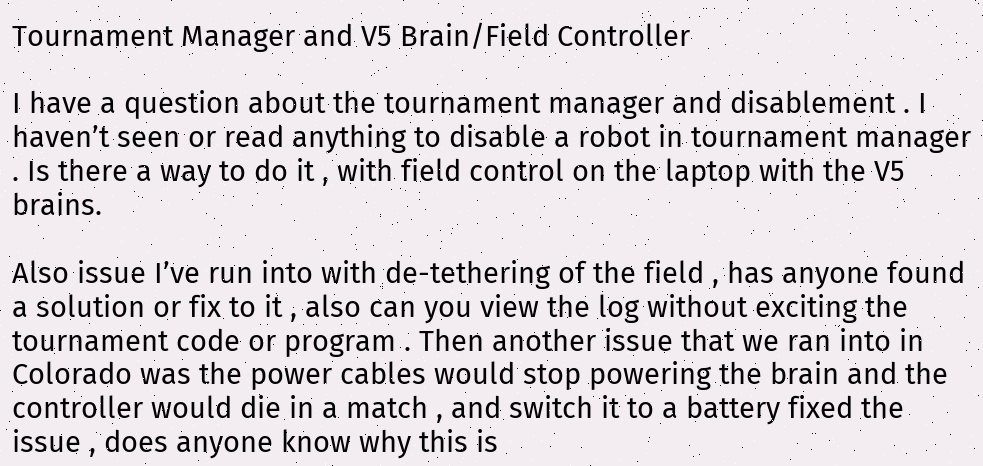Tournament Manager and V5 Brain/Field Controller

I have a question about the tournament manager and disablement . I haven’t seen or read anything to disable a robot in tournament manager . Is there a way to do it , with field control on the laptop with the V5 brains.

Also issue I’ve run into with de-tethering of the field , has anyone found a solution or fix to it , also can you view the log without exciting the tournament code or program . Then another issue that we ran into in Colorado was the power cables would stop powering the brain and the controller would die in a match , and switch it to a battery fixed the issue , does anyone know why this is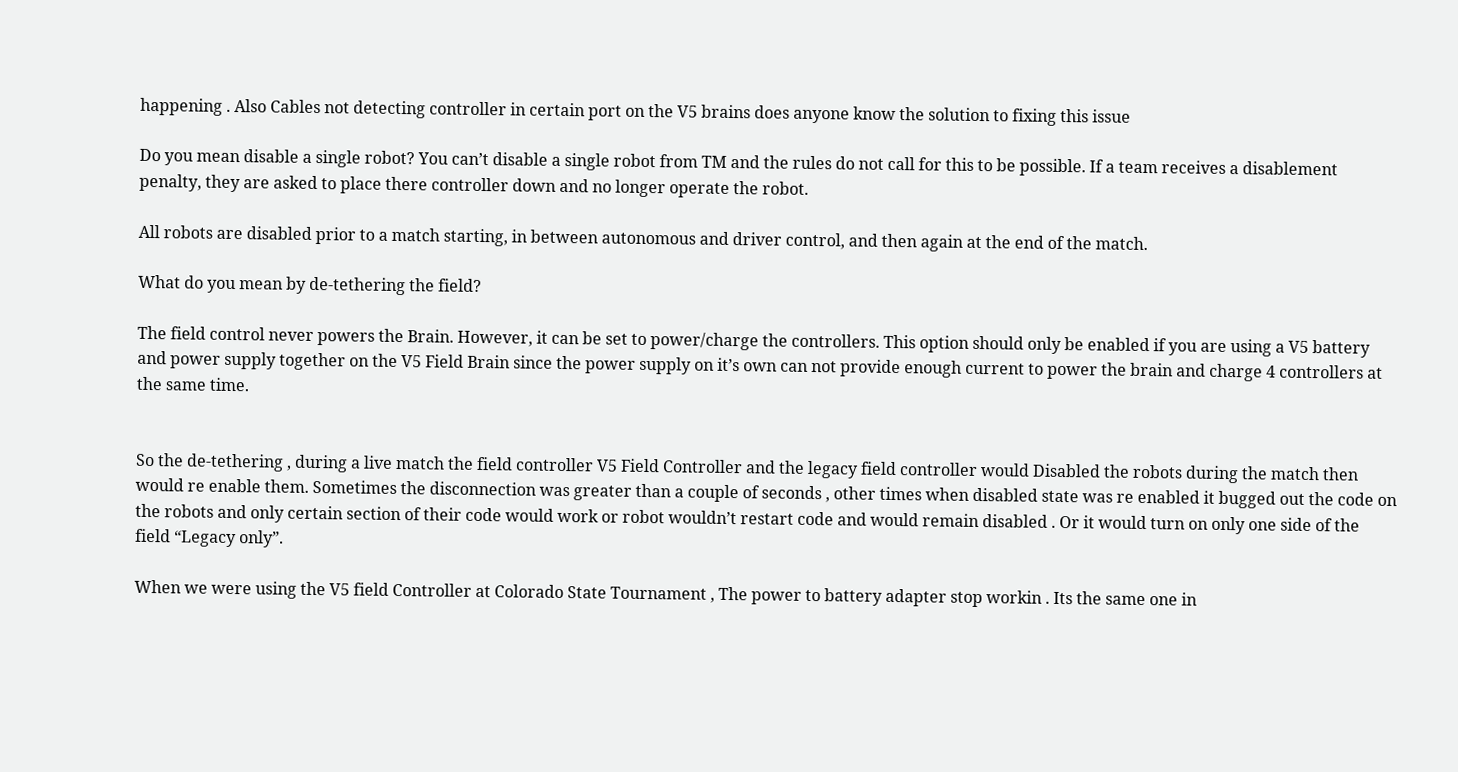happening . Also Cables not detecting controller in certain port on the V5 brains does anyone know the solution to fixing this issue

Do you mean disable a single robot? You can’t disable a single robot from TM and the rules do not call for this to be possible. If a team receives a disablement penalty, they are asked to place there controller down and no longer operate the robot.

All robots are disabled prior to a match starting, in between autonomous and driver control, and then again at the end of the match.

What do you mean by de-tethering the field?

The field control never powers the Brain. However, it can be set to power/charge the controllers. This option should only be enabled if you are using a V5 battery and power supply together on the V5 Field Brain since the power supply on it’s own can not provide enough current to power the brain and charge 4 controllers at the same time.


So the de-tethering , during a live match the field controller V5 Field Controller and the legacy field controller would Disabled the robots during the match then would re enable them. Sometimes the disconnection was greater than a couple of seconds , other times when disabled state was re enabled it bugged out the code on the robots and only certain section of their code would work or robot wouldn’t restart code and would remain disabled . Or it would turn on only one side of the field “Legacy only”.

When we were using the V5 field Controller at Colorado State Tournament , The power to battery adapter stop workin . Its the same one in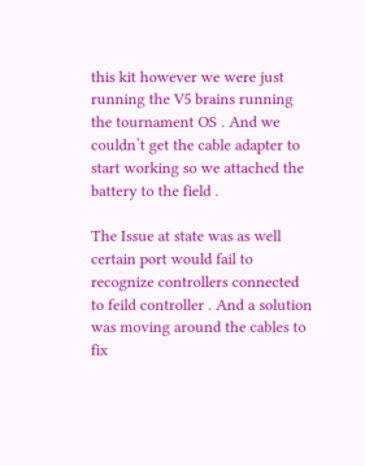this kit however we were just running the V5 brains running the tournament OS . And we couldn’t get the cable adapter to start working so we attached the battery to the field .

The Issue at state was as well certain port would fail to recognize controllers connected to feild controller . And a solution was moving around the cables to fix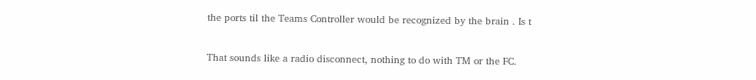the ports til the Teams Controller would be recognized by the brain . Is t

That sounds like a radio disconnect, nothing to do with TM or the FC.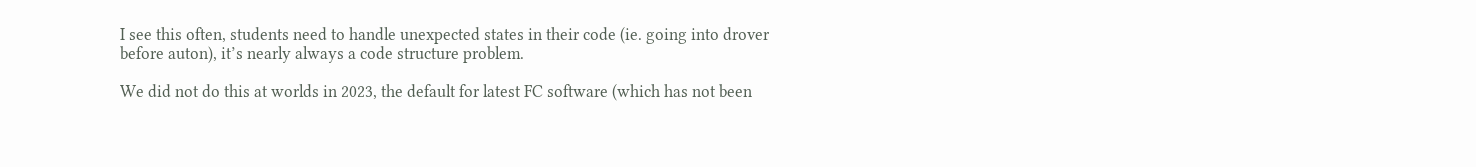I see this often, students need to handle unexpected states in their code (ie. going into drover before auton), it’s nearly always a code structure problem.

We did not do this at worlds in 2023, the default for latest FC software (which has not been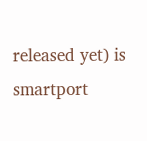released yet) is smartport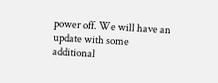power off. We will have an update with some additional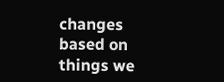changes based on things we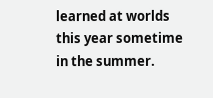learned at worlds this year sometime in the summer.